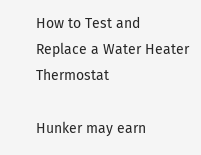How to Test and Replace a Water Heater Thermostat

Hunker may earn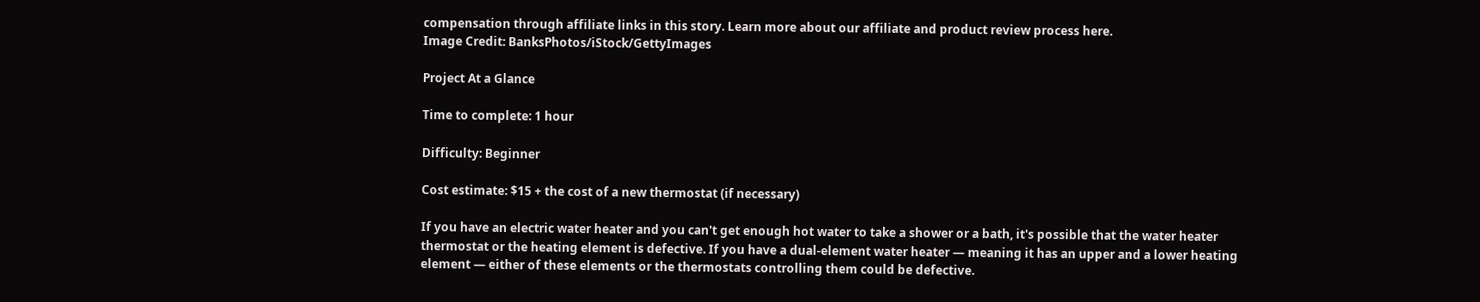compensation through affiliate links in this story. Learn more about our affiliate and product review process here.
Image Credit: BanksPhotos/iStock/GettyImages

Project At a Glance

Time to complete: 1 hour

Difficulty: Beginner

Cost estimate: $15 + the cost of a new thermostat (if necessary)

If you have an electric water heater and you can't get enough hot water to take a shower or a bath, it's possible that the water heater thermostat or the heating element is defective. If you have a dual-element water heater — meaning it has an upper and a lower heating element — either of these elements or the thermostats controlling them could be defective.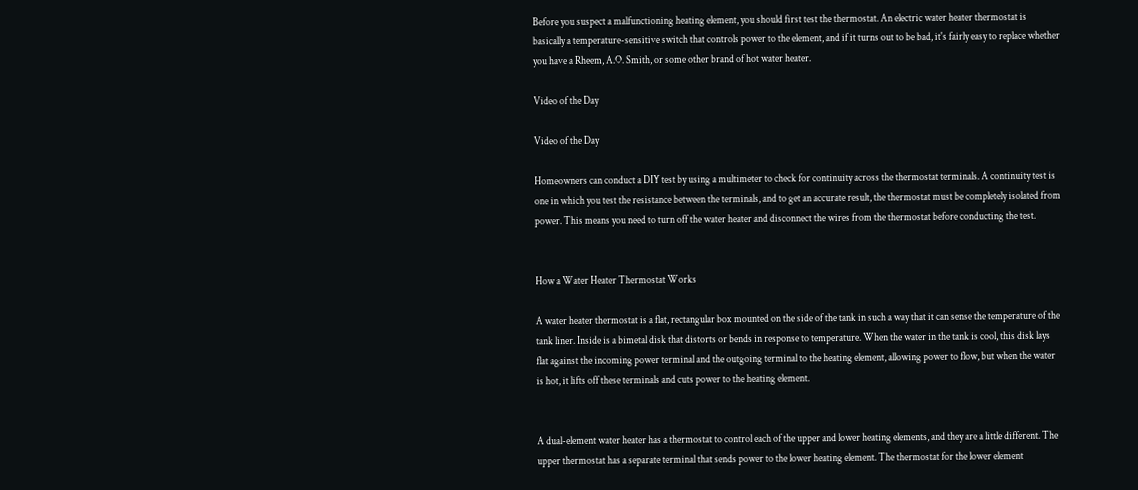Before you suspect a malfunctioning heating element, you should first test the thermostat. An electric water heater thermostat is basically a temperature-sensitive switch that controls power to the element, and if it turns out to be bad, it's fairly easy to replace whether you have a Rheem, A.O. Smith, or some other brand of hot water heater.

Video of the Day

Video of the Day

Homeowners can conduct a DIY test by using a multimeter to check for continuity across the thermostat terminals. A continuity test is one in which you test the resistance between the terminals, and to get an accurate result, the thermostat must be completely isolated from power. This means you need to turn off the water heater and disconnect the wires from the thermostat before conducting the test.


How a Water Heater Thermostat Works

A water heater thermostat is a flat, rectangular box mounted on the side of the tank in such a way that it can sense the temperature of the tank liner. Inside is a bimetal disk that distorts or bends in response to temperature. When the water in the tank is cool, this disk lays flat against the incoming power terminal and the outgoing terminal to the heating element, allowing power to flow, but when the water is hot, it lifts off these terminals and cuts power to the heating element.


A dual-element water heater has a thermostat to control each of the upper and lower heating elements, and they are a little different. The upper thermostat has a separate terminal that sends power to the lower heating element. The thermostat for the lower element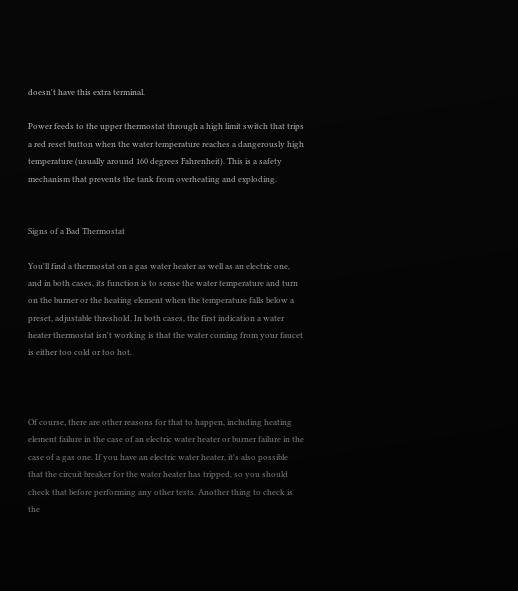doesn't have this extra terminal.

Power feeds to the upper thermostat through a high limit switch that trips a red reset button when the water temperature reaches a dangerously high temperature (usually around 160 degrees Fahrenheit). This is a safety mechanism that prevents the tank from overheating and exploding.


Signs of a Bad Thermostat

You'll find a thermostat on a gas water heater as well as an electric one, and in both cases, its function is to sense the water temperature and turn on the burner or the heating element when the temperature falls below a preset, adjustable threshold. In both cases, the first indication a water heater thermostat isn't working is that the water coming from your faucet is either too cold or too hot.



Of course, there are other reasons for that to happen, including heating element failure in the case of an electric water heater or burner failure in the case of a gas one. If you have an electric water heater, it's also possible that the circuit breaker for the water heater has tripped, so you should check that before performing any other tests. Another thing to check is the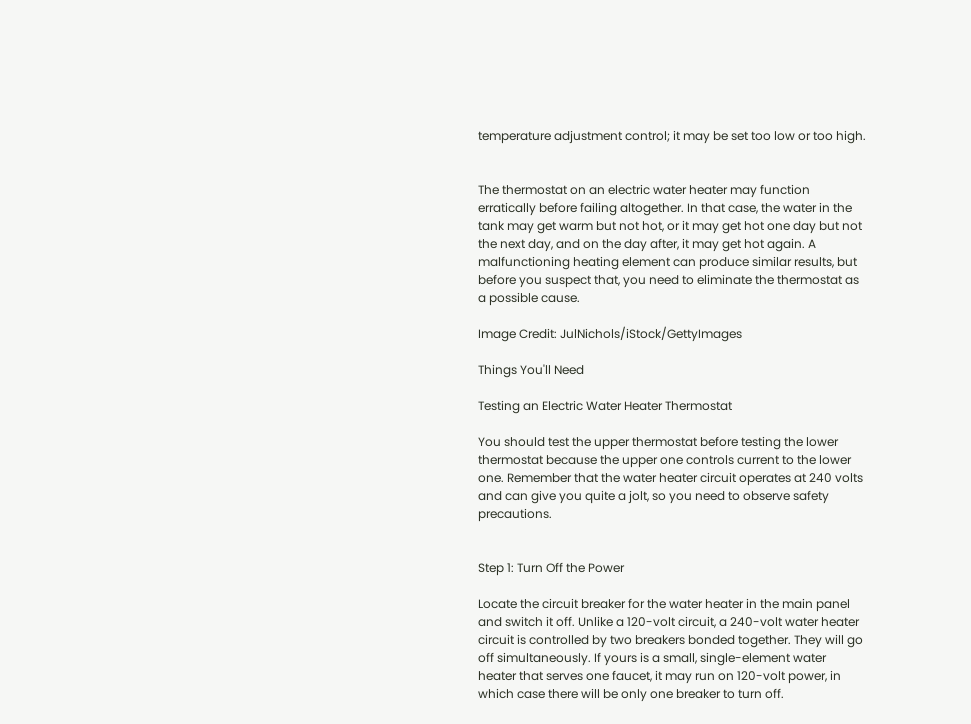temperature adjustment control; it may be set too low or too high.


The thermostat on an electric water heater may function erratically before failing altogether. In that case, the water in the tank may get warm but not hot, or it may get hot one day but not the next day, and on the day after, it may get hot again. A malfunctioning heating element can produce similar results, but before you suspect that, you need to eliminate the thermostat as a possible cause.

Image Credit: JulNichols/iStock/GettyImages

Things You'll Need

Testing an Electric Water Heater Thermostat

You should test the upper thermostat before testing the lower thermostat because the upper one controls current to the lower one. Remember that the water heater circuit operates at 240 volts and can give you quite a jolt, so you need to observe safety precautions.


Step 1: Turn Off the Power

Locate the circuit breaker for the water heater in the main panel and switch it off. Unlike a 120-volt circuit, a 240-volt water heater circuit is controlled by two breakers bonded together. They will go off simultaneously. If yours is a small, single-element water heater that serves one faucet, it may run on 120-volt power, in which case there will be only one breaker to turn off.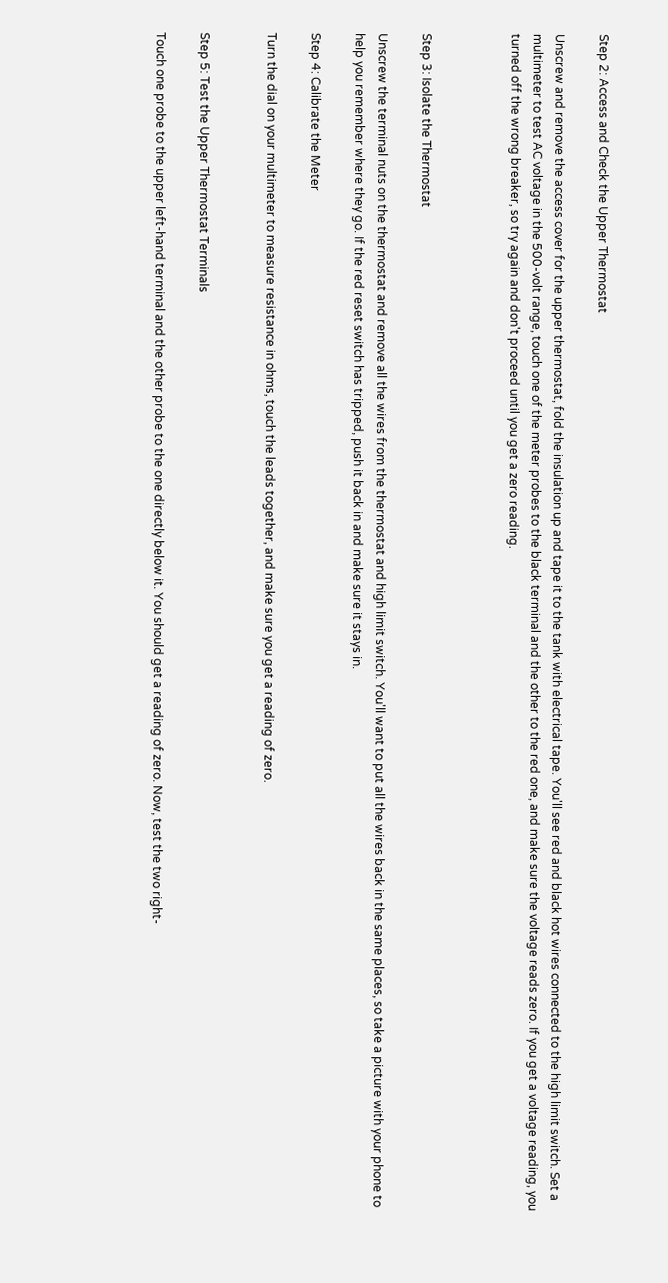Step 2: Access and Check the Upper Thermostat

Unscrew and remove the access cover for the upper thermostat, fold the insulation up and tape it to the tank with electrical tape. You'll see red and black hot wires connected to the high limit switch. Set a multimeter to test AC voltage in the 500-volt range, touch one of the meter probes to the black terminal and the other to the red one, and make sure the voltage reads zero. If you get a voltage reading, you turned off the wrong breaker, so try again and don't proceed until you get a zero reading.



Step 3: Isolate the Thermostat

Unscrew the terminal nuts on the thermostat and remove all the wires from the thermostat and high limit switch. You'll want to put all the wires back in the same places, so take a picture with your phone to help you remember where they go. If the red reset switch has tripped, push it back in and make sure it stays in.

Step 4: Calibrate the Meter

Turn the dial on your multimeter to measure resistance in ohms, touch the leads together, and make sure you get a reading of zero.


Step 5: Test the Upper Thermostat Terminals

Touch one probe to the upper left-hand terminal and the other probe to the one directly below it. You should get a reading of zero. Now, test the two right-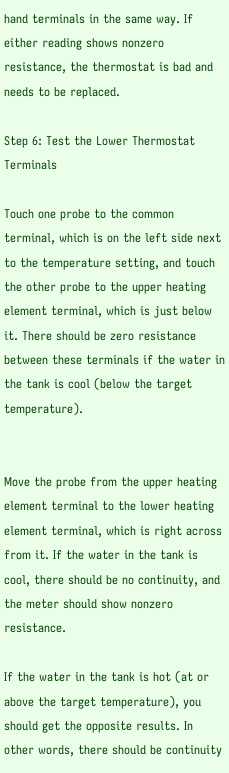hand terminals in the same way. If either reading shows nonzero resistance, the thermostat is bad and needs to be replaced.

Step 6: Test the Lower Thermostat Terminals

Touch one probe to the common terminal, which is on the left side next to the temperature setting, and touch the other probe to the upper heating element terminal, which is just below it. There should be zero resistance between these terminals if the water in the tank is cool (below the target temperature).


Move the probe from the upper heating element terminal to the lower heating element terminal, which is right across from it. If the water in the tank is cool, there should be no continuity, and the meter should show nonzero resistance.

If the water in the tank is hot (at or above the target temperature), you should get the opposite results. In other words, there should be continuity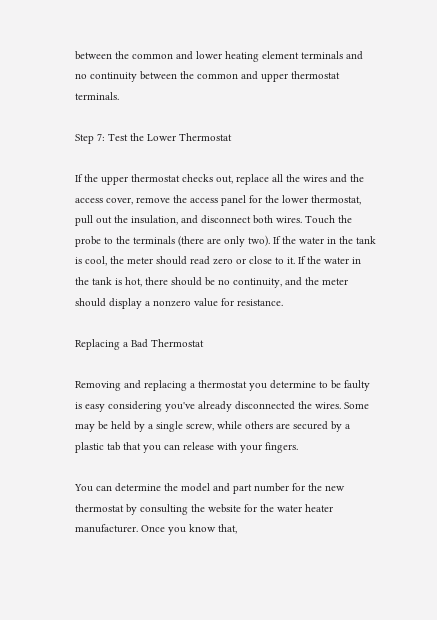between the common and lower heating element terminals and no continuity between the common and upper thermostat terminals.

Step 7: Test the Lower Thermostat

If the upper thermostat checks out, replace all the wires and the access cover, remove the access panel for the lower thermostat, pull out the insulation, and disconnect both wires. Touch the probe to the terminals (there are only two). If the water in the tank is cool, the meter should read zero or close to it. If the water in the tank is hot, there should be no continuity, and the meter should display a nonzero value for resistance.

Replacing a Bad Thermostat

Removing and replacing a thermostat you determine to be faulty is easy considering you've already disconnected the wires. Some may be held by a single screw, while others are secured by a plastic tab that you can release with your fingers.

You can determine the model and part number for the new thermostat by consulting the website for the water heater manufacturer. Once you know that,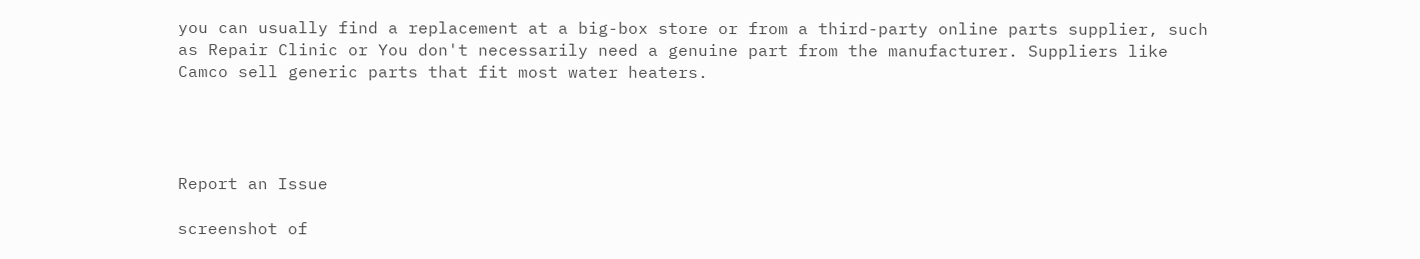you can usually find a replacement at a big-box store or from a third-party online parts supplier, such as Repair Clinic or You don't necessarily need a genuine part from the manufacturer. Suppliers like Camco sell generic parts that fit most water heaters.




Report an Issue

screenshot of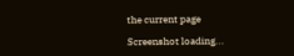the current page

Screenshot loading...